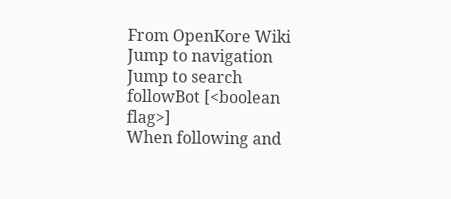From OpenKore Wiki
Jump to navigation Jump to search
followBot [<boolean flag>]
When following and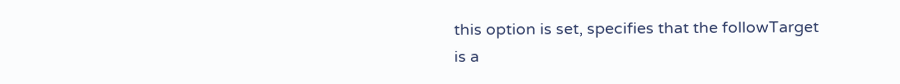this option is set, specifies that the followTarget is a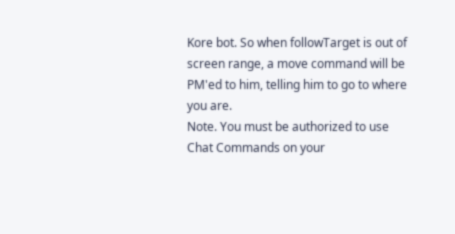Kore bot. So when followTarget is out of screen range, a move command will be PM'ed to him, telling him to go to where you are.
Note. You must be authorized to use Chat Commands on your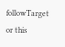followTarget or this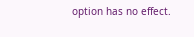option has no effect.